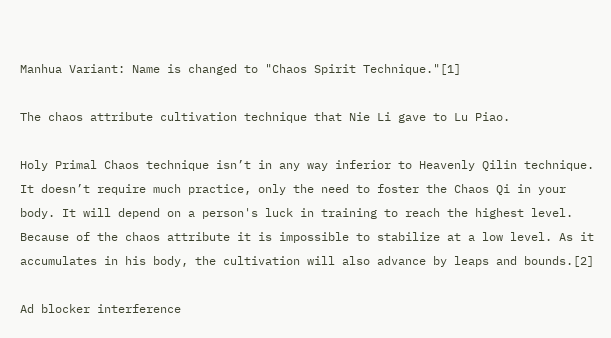Manhua Variant: Name is changed to "Chaos Spirit Technique."[1]

The chaos attribute cultivation technique that Nie Li gave to Lu Piao.

Holy Primal Chaos technique isn’t in any way inferior to Heavenly Qilin technique. It doesn’t require much practice, only the need to foster the Chaos Qi in your body. It will depend on a person's luck in training to reach the highest level. Because of the chaos attribute it is impossible to stabilize at a low level. As it accumulates in his body, the cultivation will also advance by leaps and bounds.[2]

Ad blocker interference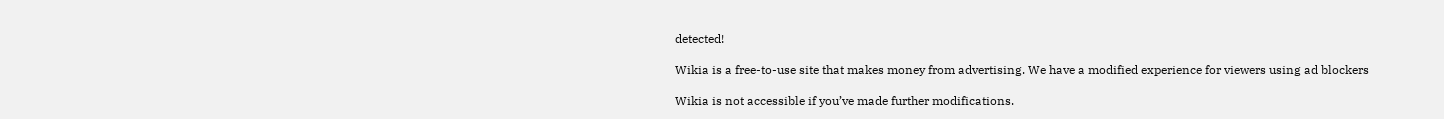detected!

Wikia is a free-to-use site that makes money from advertising. We have a modified experience for viewers using ad blockers

Wikia is not accessible if you’ve made further modifications.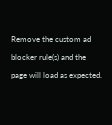Remove the custom ad blocker rule(s) and the page will load as expected.